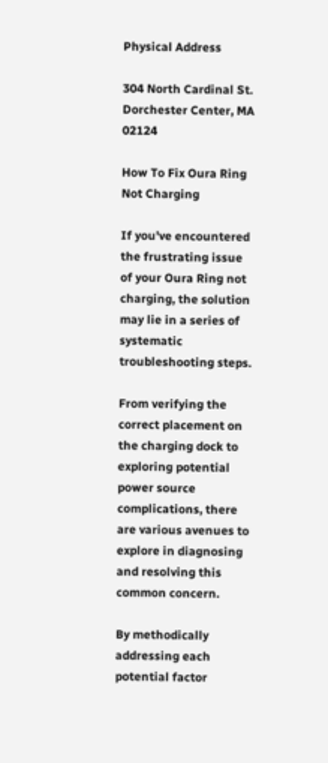Physical Address

304 North Cardinal St.
Dorchester Center, MA 02124

How To Fix Oura Ring Not Charging

If you've encountered the frustrating issue of your Oura Ring not charging, the solution may lie in a series of systematic troubleshooting steps.

From verifying the correct placement on the charging dock to exploring potential power source complications, there are various avenues to explore in diagnosing and resolving this common concern.

By methodically addressing each potential factor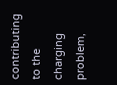contributing to the charging problem,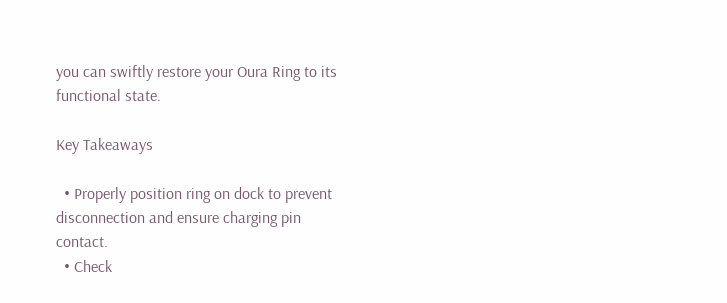you can swiftly restore your Oura Ring to its functional state.

Key Takeaways

  • Properly position ring on dock to prevent disconnection and ensure charging pin contact.
  • Check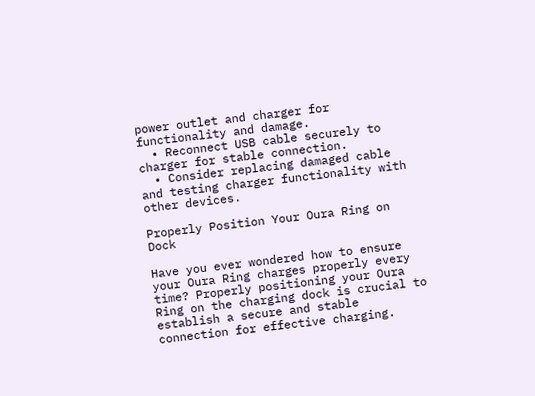power outlet and charger for functionality and damage.
  • Reconnect USB cable securely to charger for stable connection.
  • Consider replacing damaged cable and testing charger functionality with other devices.

Properly Position Your Oura Ring on Dock

Have you ever wondered how to ensure your Oura Ring charges properly every time? Properly positioning your Oura Ring on the charging dock is crucial to establish a secure and stable connection for effective charging.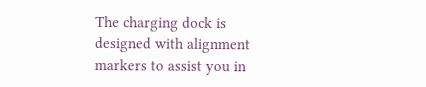The charging dock is designed with alignment markers to assist you in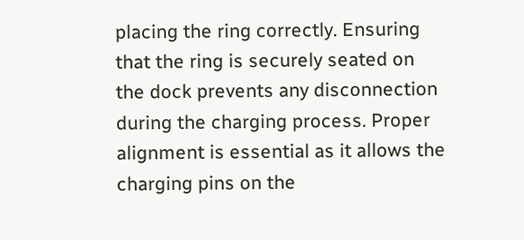placing the ring correctly. Ensuring that the ring is securely seated on the dock prevents any disconnection during the charging process. Proper alignment is essential as it allows the charging pins on the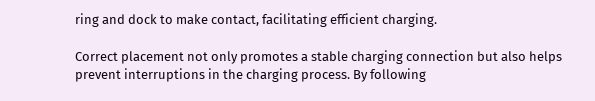ring and dock to make contact, facilitating efficient charging.

Correct placement not only promotes a stable charging connection but also helps prevent interruptions in the charging process. By following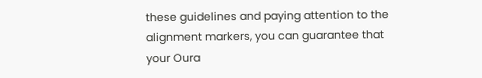these guidelines and paying attention to the alignment markers, you can guarantee that your Oura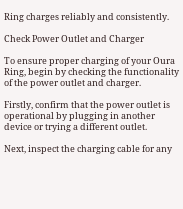Ring charges reliably and consistently.

Check Power Outlet and Charger

To ensure proper charging of your Oura Ring, begin by checking the functionality of the power outlet and charger.

Firstly, confirm that the power outlet is operational by plugging in another device or trying a different outlet.

Next, inspect the charging cable for any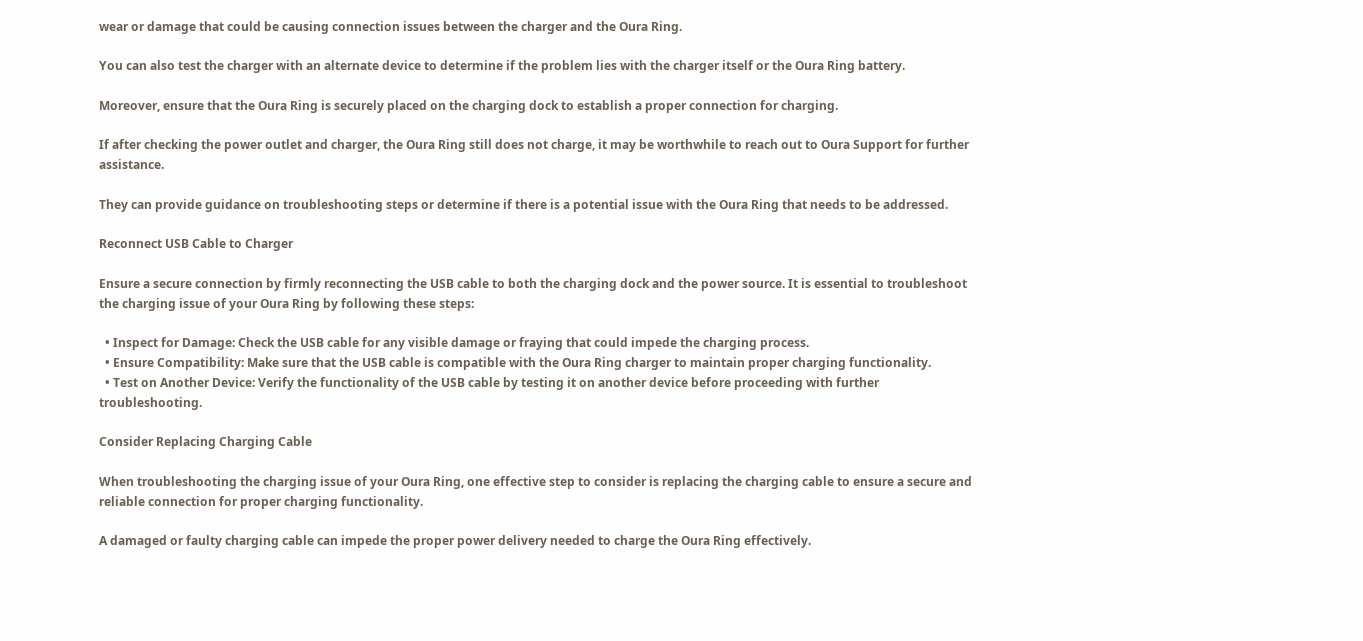wear or damage that could be causing connection issues between the charger and the Oura Ring.

You can also test the charger with an alternate device to determine if the problem lies with the charger itself or the Oura Ring battery.

Moreover, ensure that the Oura Ring is securely placed on the charging dock to establish a proper connection for charging.

If after checking the power outlet and charger, the Oura Ring still does not charge, it may be worthwhile to reach out to Oura Support for further assistance.

They can provide guidance on troubleshooting steps or determine if there is a potential issue with the Oura Ring that needs to be addressed.

Reconnect USB Cable to Charger

Ensure a secure connection by firmly reconnecting the USB cable to both the charging dock and the power source. It is essential to troubleshoot the charging issue of your Oura Ring by following these steps:

  • Inspect for Damage: Check the USB cable for any visible damage or fraying that could impede the charging process.
  • Ensure Compatibility: Make sure that the USB cable is compatible with the Oura Ring charger to maintain proper charging functionality.
  • Test on Another Device: Verify the functionality of the USB cable by testing it on another device before proceeding with further troubleshooting.

Consider Replacing Charging Cable

When troubleshooting the charging issue of your Oura Ring, one effective step to consider is replacing the charging cable to ensure a secure and reliable connection for proper charging functionality.

A damaged or faulty charging cable can impede the proper power delivery needed to charge the Oura Ring effectively.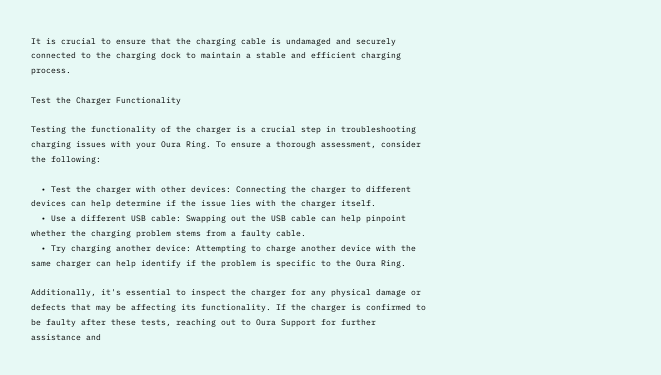It is crucial to ensure that the charging cable is undamaged and securely connected to the charging dock to maintain a stable and efficient charging process.

Test the Charger Functionality

Testing the functionality of the charger is a crucial step in troubleshooting charging issues with your Oura Ring. To ensure a thorough assessment, consider the following:

  • Test the charger with other devices: Connecting the charger to different devices can help determine if the issue lies with the charger itself.
  • Use a different USB cable: Swapping out the USB cable can help pinpoint whether the charging problem stems from a faulty cable.
  • Try charging another device: Attempting to charge another device with the same charger can help identify if the problem is specific to the Oura Ring.

Additionally, it's essential to inspect the charger for any physical damage or defects that may be affecting its functionality. If the charger is confirmed to be faulty after these tests, reaching out to Oura Support for further assistance and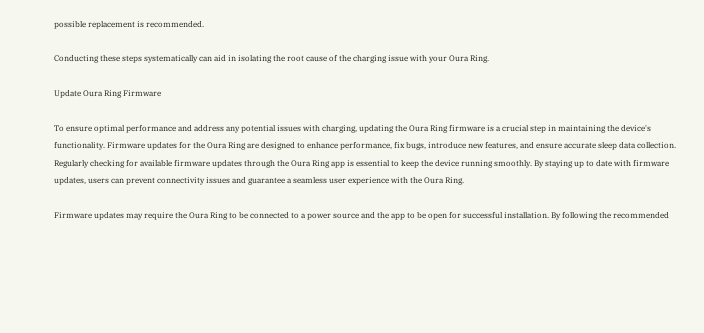possible replacement is recommended.

Conducting these steps systematically can aid in isolating the root cause of the charging issue with your Oura Ring.

Update Oura Ring Firmware

To ensure optimal performance and address any potential issues with charging, updating the Oura Ring firmware is a crucial step in maintaining the device's functionality. Firmware updates for the Oura Ring are designed to enhance performance, fix bugs, introduce new features, and ensure accurate sleep data collection. Regularly checking for available firmware updates through the Oura Ring app is essential to keep the device running smoothly. By staying up to date with firmware updates, users can prevent connectivity issues and guarantee a seamless user experience with the Oura Ring.

Firmware updates may require the Oura Ring to be connected to a power source and the app to be open for successful installation. By following the recommended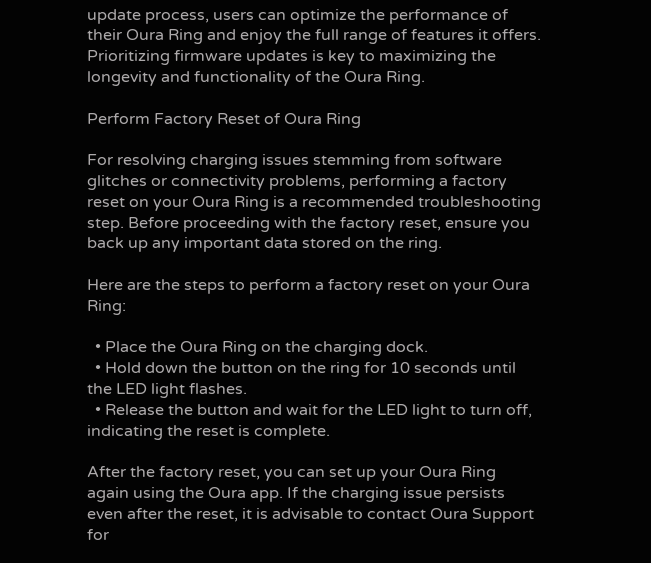update process, users can optimize the performance of their Oura Ring and enjoy the full range of features it offers. Prioritizing firmware updates is key to maximizing the longevity and functionality of the Oura Ring.

Perform Factory Reset of Oura Ring

For resolving charging issues stemming from software glitches or connectivity problems, performing a factory reset on your Oura Ring is a recommended troubleshooting step. Before proceeding with the factory reset, ensure you back up any important data stored on the ring.

Here are the steps to perform a factory reset on your Oura Ring:

  • Place the Oura Ring on the charging dock.
  • Hold down the button on the ring for 10 seconds until the LED light flashes.
  • Release the button and wait for the LED light to turn off, indicating the reset is complete.

After the factory reset, you can set up your Oura Ring again using the Oura app. If the charging issue persists even after the reset, it is advisable to contact Oura Support for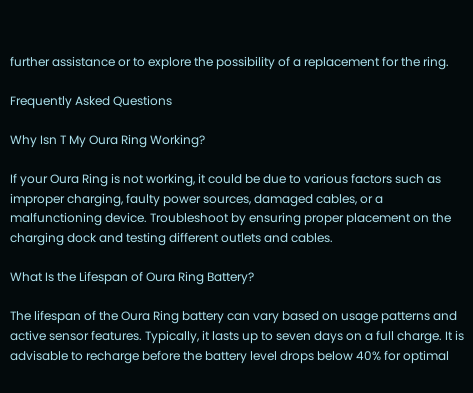further assistance or to explore the possibility of a replacement for the ring.

Frequently Asked Questions

Why Isn T My Oura Ring Working?

If your Oura Ring is not working, it could be due to various factors such as improper charging, faulty power sources, damaged cables, or a malfunctioning device. Troubleshoot by ensuring proper placement on the charging dock and testing different outlets and cables.

What Is the Lifespan of Oura Ring Battery?

The lifespan of the Oura Ring battery can vary based on usage patterns and active sensor features. Typically, it lasts up to seven days on a full charge. It is advisable to recharge before the battery level drops below 40% for optimal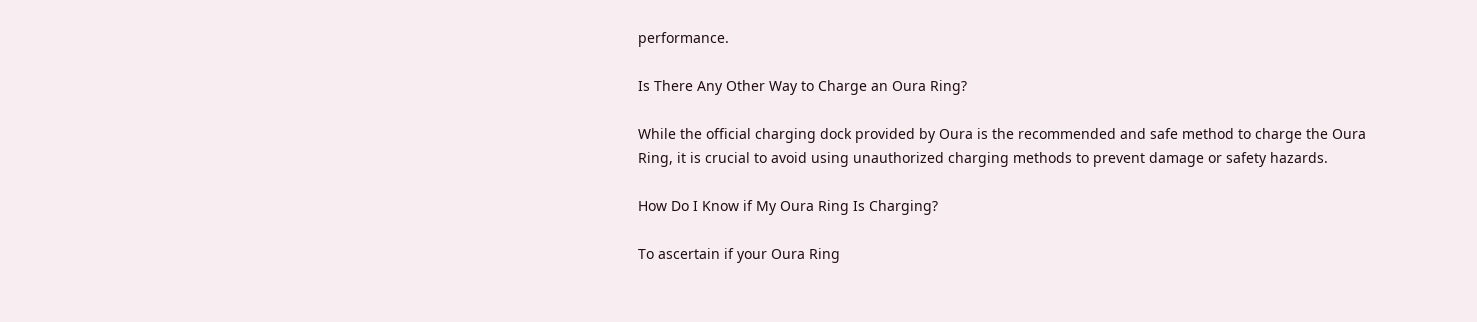performance.

Is There Any Other Way to Charge an Oura Ring?

While the official charging dock provided by Oura is the recommended and safe method to charge the Oura Ring, it is crucial to avoid using unauthorized charging methods to prevent damage or safety hazards.

How Do I Know if My Oura Ring Is Charging?

To ascertain if your Oura Ring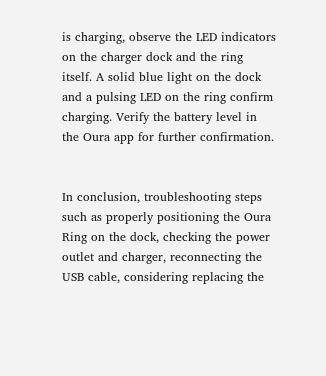is charging, observe the LED indicators on the charger dock and the ring itself. A solid blue light on the dock and a pulsing LED on the ring confirm charging. Verify the battery level in the Oura app for further confirmation.


In conclusion, troubleshooting steps such as properly positioning the Oura Ring on the dock, checking the power outlet and charger, reconnecting the USB cable, considering replacing the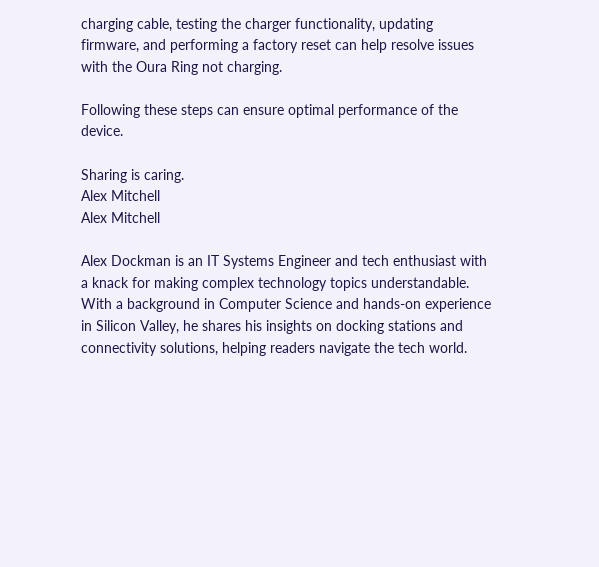charging cable, testing the charger functionality, updating firmware, and performing a factory reset can help resolve issues with the Oura Ring not charging.

Following these steps can ensure optimal performance of the device.

Sharing is caring.
Alex Mitchell
Alex Mitchell

Alex Dockman is an IT Systems Engineer and tech enthusiast with a knack for making complex technology topics understandable. With a background in Computer Science and hands-on experience in Silicon Valley, he shares his insights on docking stations and connectivity solutions, helping readers navigate the tech world.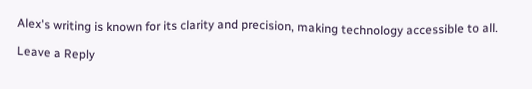Alex's writing is known for its clarity and precision, making technology accessible to all.

Leave a Reply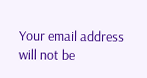Your email address will not be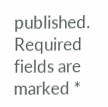published. Required fields are marked *